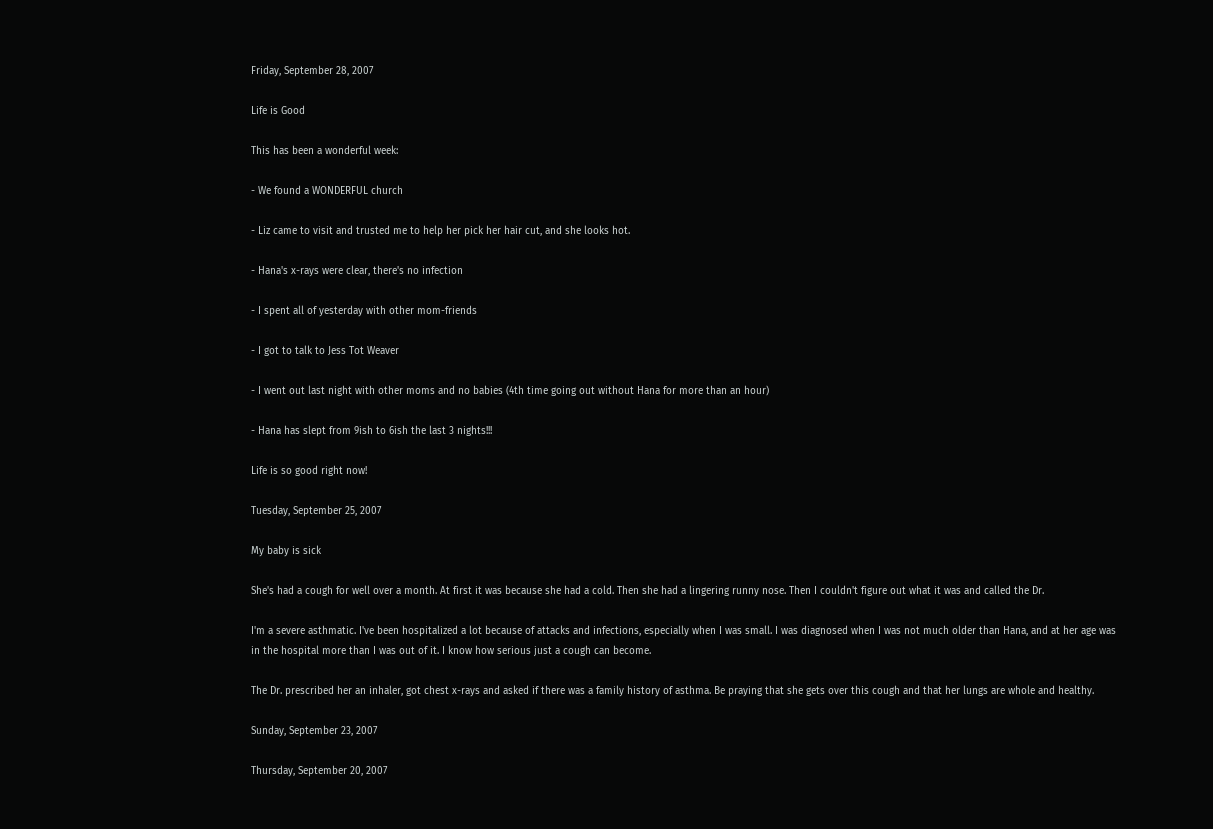Friday, September 28, 2007

Life is Good

This has been a wonderful week:

- We found a WONDERFUL church

- Liz came to visit and trusted me to help her pick her hair cut, and she looks hot.

- Hana's x-rays were clear, there's no infection

- I spent all of yesterday with other mom-friends

- I got to talk to Jess Tot Weaver

- I went out last night with other moms and no babies (4th time going out without Hana for more than an hour)

- Hana has slept from 9ish to 6ish the last 3 nights!!!

Life is so good right now!

Tuesday, September 25, 2007

My baby is sick

She's had a cough for well over a month. At first it was because she had a cold. Then she had a lingering runny nose. Then I couldn't figure out what it was and called the Dr.

I'm a severe asthmatic. I've been hospitalized a lot because of attacks and infections, especially when I was small. I was diagnosed when I was not much older than Hana, and at her age was in the hospital more than I was out of it. I know how serious just a cough can become.

The Dr. prescribed her an inhaler, got chest x-rays and asked if there was a family history of asthma. Be praying that she gets over this cough and that her lungs are whole and healthy.

Sunday, September 23, 2007

Thursday, September 20, 2007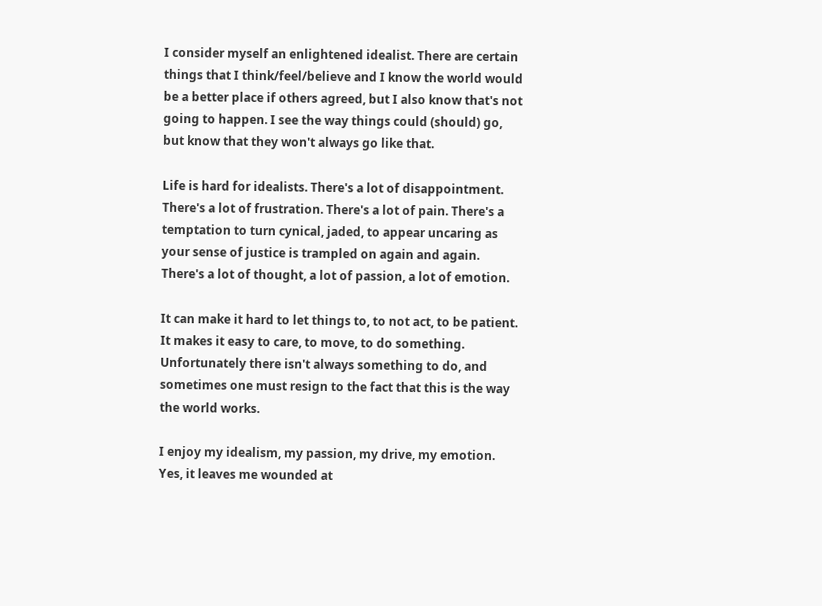I consider myself an enlightened idealist. There are certain things that I think/feel/believe and I know the world would be a better place if others agreed, but I also know that's not going to happen. I see the way things could (should) go, but know that they won't always go like that.

Life is hard for idealists. There's a lot of disappointment. There's a lot of frustration. There's a lot of pain. There's a temptation to turn cynical, jaded, to appear uncaring as your sense of justice is trampled on again and again. There's a lot of thought, a lot of passion, a lot of emotion.

It can make it hard to let things to, to not act, to be patient. It makes it easy to care, to move, to do something. Unfortunately there isn't always something to do, and sometimes one must resign to the fact that this is the way the world works.

I enjoy my idealism, my passion, my drive, my emotion. Yes, it leaves me wounded at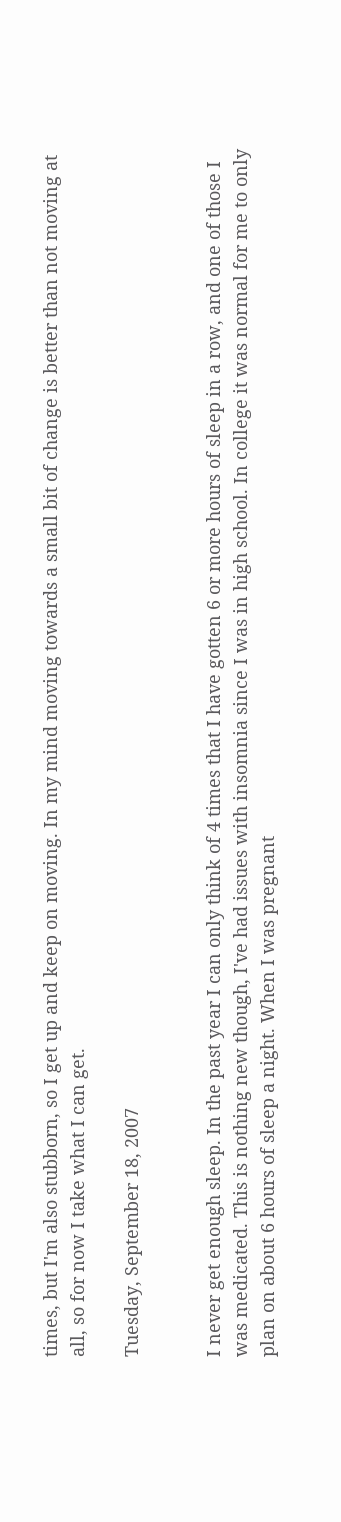times, but I'm also stubborn, so I get up and keep on moving. In my mind moving towards a small bit of change is better than not moving at all, so for now I take what I can get.

Tuesday, September 18, 2007


I never get enough sleep. In the past year I can only think of 4 times that I have gotten 6 or more hours of sleep in a row, and one of those I was medicated. This is nothing new though, I've had issues with insomnia since I was in high school. In college it was normal for me to only plan on about 6 hours of sleep a night. When I was pregnant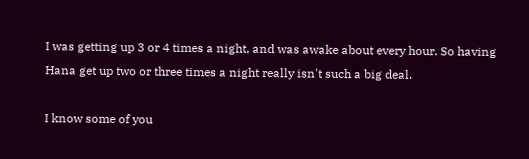I was getting up 3 or 4 times a night, and was awake about every hour. So having Hana get up two or three times a night really isn't such a big deal.

I know some of you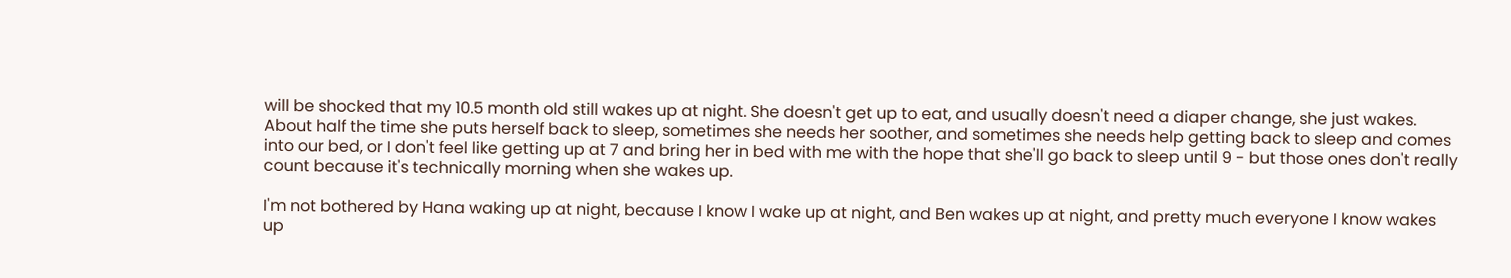will be shocked that my 10.5 month old still wakes up at night. She doesn't get up to eat, and usually doesn't need a diaper change, she just wakes. About half the time she puts herself back to sleep, sometimes she needs her soother, and sometimes she needs help getting back to sleep and comes into our bed, or I don't feel like getting up at 7 and bring her in bed with me with the hope that she'll go back to sleep until 9 - but those ones don't really count because it's technically morning when she wakes up.

I'm not bothered by Hana waking up at night, because I know I wake up at night, and Ben wakes up at night, and pretty much everyone I know wakes up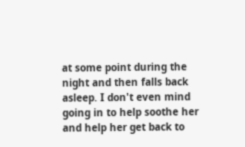at some point during the night and then falls back asleep. I don't even mind going in to help soothe her and help her get back to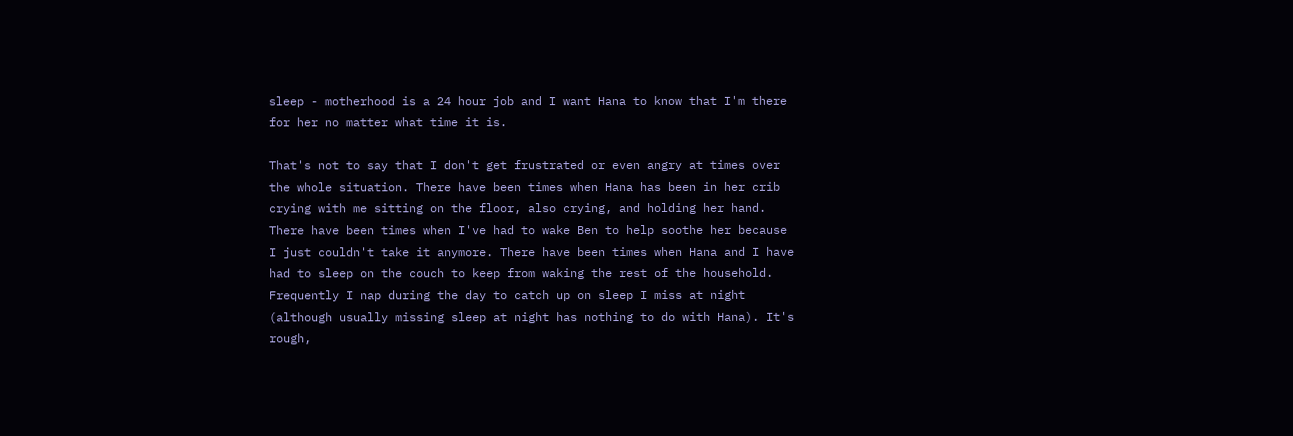sleep - motherhood is a 24 hour job and I want Hana to know that I'm there for her no matter what time it is.

That's not to say that I don't get frustrated or even angry at times over the whole situation. There have been times when Hana has been in her crib crying with me sitting on the floor, also crying, and holding her hand. There have been times when I've had to wake Ben to help soothe her because I just couldn't take it anymore. There have been times when Hana and I have had to sleep on the couch to keep from waking the rest of the household. Frequently I nap during the day to catch up on sleep I miss at night (although usually missing sleep at night has nothing to do with Hana). It's rough,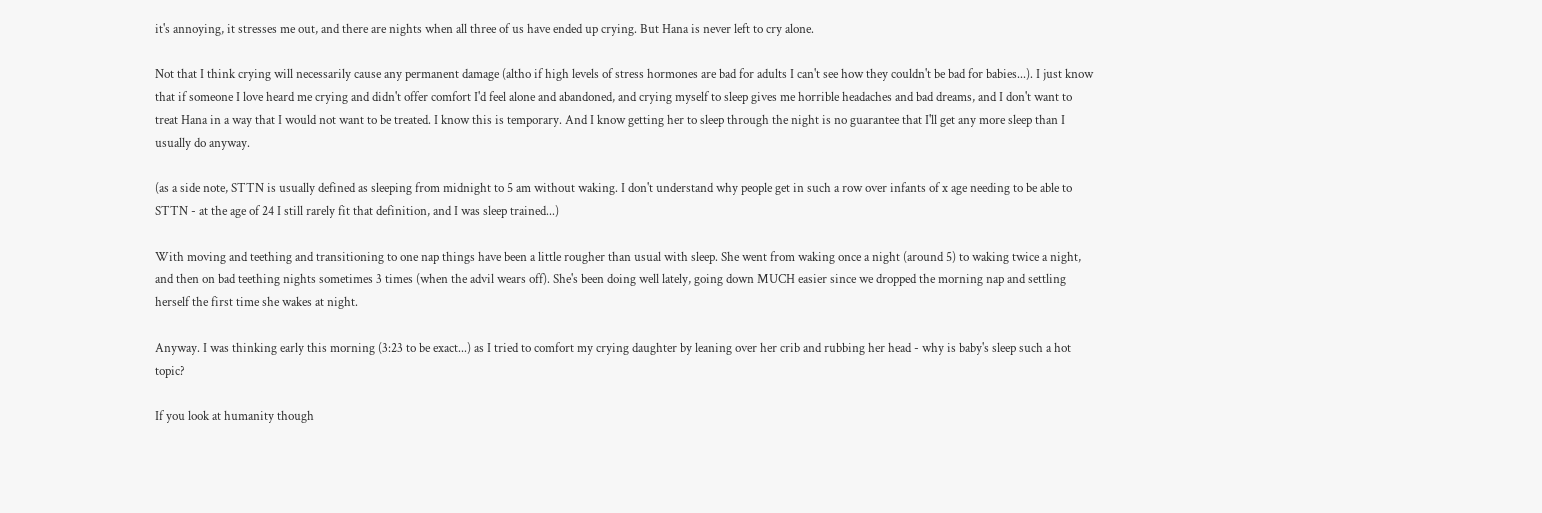it's annoying, it stresses me out, and there are nights when all three of us have ended up crying. But Hana is never left to cry alone.

Not that I think crying will necessarily cause any permanent damage (altho if high levels of stress hormones are bad for adults I can't see how they couldn't be bad for babies...). I just know that if someone I love heard me crying and didn't offer comfort I'd feel alone and abandoned, and crying myself to sleep gives me horrible headaches and bad dreams, and I don't want to treat Hana in a way that I would not want to be treated. I know this is temporary. And I know getting her to sleep through the night is no guarantee that I'll get any more sleep than I usually do anyway.

(as a side note, STTN is usually defined as sleeping from midnight to 5 am without waking. I don't understand why people get in such a row over infants of x age needing to be able to STTN - at the age of 24 I still rarely fit that definition, and I was sleep trained...)

With moving and teething and transitioning to one nap things have been a little rougher than usual with sleep. She went from waking once a night (around 5) to waking twice a night, and then on bad teething nights sometimes 3 times (when the advil wears off). She's been doing well lately, going down MUCH easier since we dropped the morning nap and settling herself the first time she wakes at night.

Anyway. I was thinking early this morning (3:23 to be exact...) as I tried to comfort my crying daughter by leaning over her crib and rubbing her head - why is baby's sleep such a hot topic?

If you look at humanity though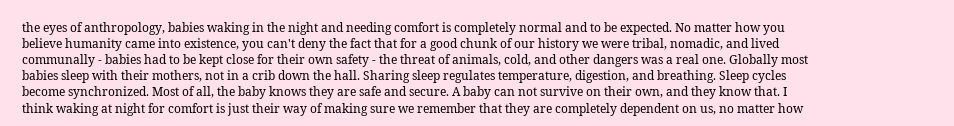the eyes of anthropology, babies waking in the night and needing comfort is completely normal and to be expected. No matter how you believe humanity came into existence, you can't deny the fact that for a good chunk of our history we were tribal, nomadic, and lived communally - babies had to be kept close for their own safety - the threat of animals, cold, and other dangers was a real one. Globally most babies sleep with their mothers, not in a crib down the hall. Sharing sleep regulates temperature, digestion, and breathing. Sleep cycles become synchronized. Most of all, the baby knows they are safe and secure. A baby can not survive on their own, and they know that. I think waking at night for comfort is just their way of making sure we remember that they are completely dependent on us, no matter how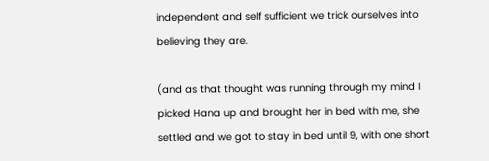independent and self sufficient we trick ourselves into believing they are.

(and as that thought was running through my mind I picked Hana up and brought her in bed with me, she settled and we got to stay in bed until 9, with one short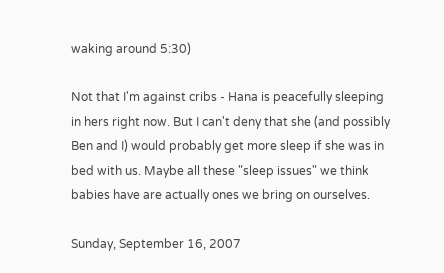waking around 5:30)

Not that I'm against cribs - Hana is peacefully sleeping in hers right now. But I can't deny that she (and possibly Ben and I) would probably get more sleep if she was in bed with us. Maybe all these "sleep issues" we think babies have are actually ones we bring on ourselves.

Sunday, September 16, 2007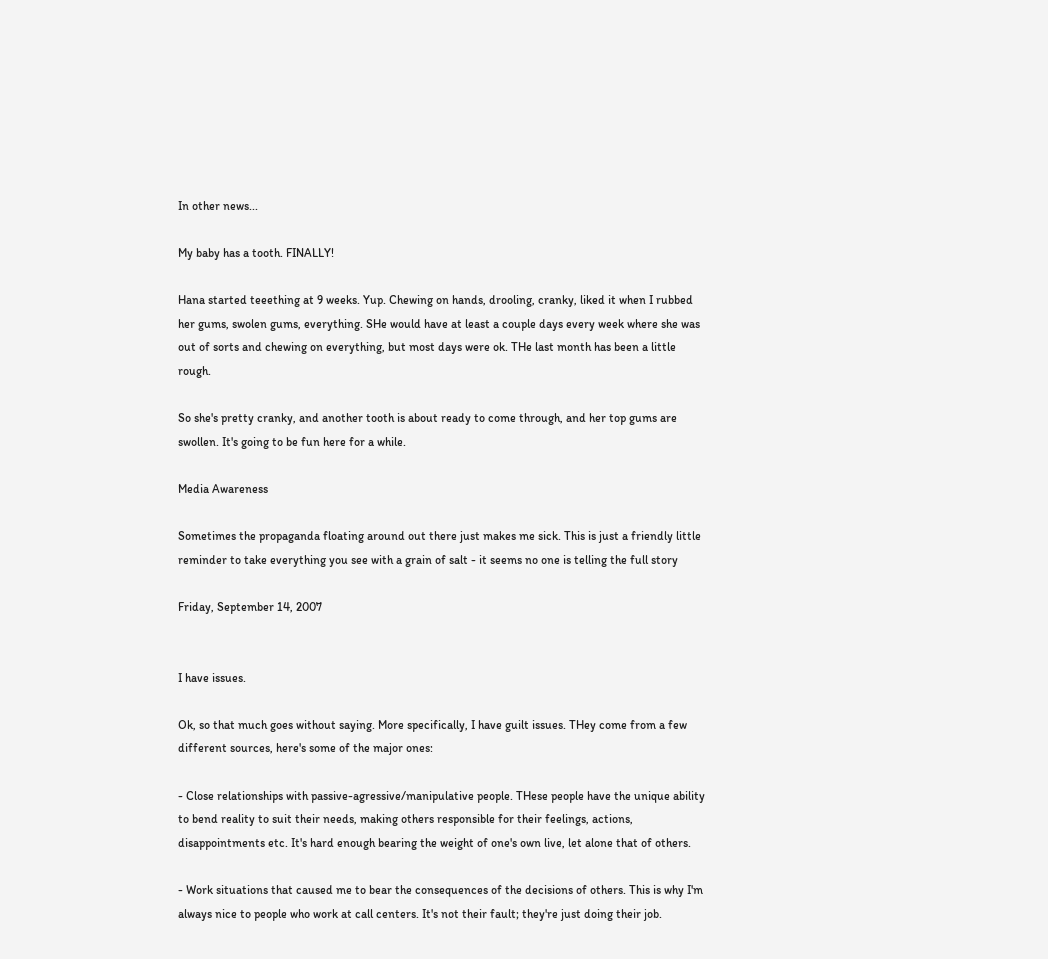In other news...

My baby has a tooth. FINALLY!

Hana started teeething at 9 weeks. Yup. Chewing on hands, drooling, cranky, liked it when I rubbed her gums, swolen gums, everything. SHe would have at least a couple days every week where she was out of sorts and chewing on everything, but most days were ok. THe last month has been a little rough.

So she's pretty cranky, and another tooth is about ready to come through, and her top gums are swollen. It's going to be fun here for a while.

Media Awareness

Sometimes the propaganda floating around out there just makes me sick. This is just a friendly little reminder to take everything you see with a grain of salt - it seems no one is telling the full story

Friday, September 14, 2007


I have issues.

Ok, so that much goes without saying. More specifically, I have guilt issues. THey come from a few different sources, here's some of the major ones:

- Close relationships with passive-agressive/manipulative people. THese people have the unique ability to bend reality to suit their needs, making others responsible for their feelings, actions, disappointments etc. It's hard enough bearing the weight of one's own live, let alone that of others.

- Work situations that caused me to bear the consequences of the decisions of others. This is why I'm always nice to people who work at call centers. It's not their fault; they're just doing their job.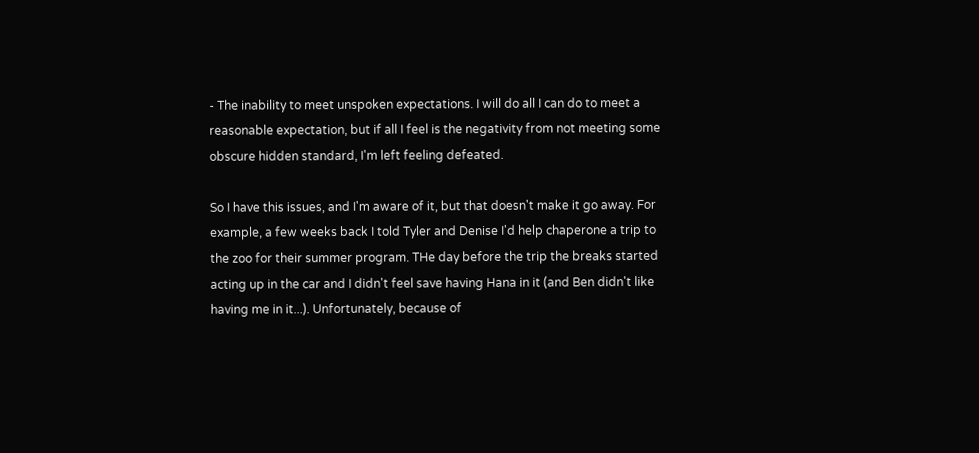- The inability to meet unspoken expectations. I will do all I can do to meet a reasonable expectation, but if all I feel is the negativity from not meeting some obscure hidden standard, I'm left feeling defeated.

So I have this issues, and I'm aware of it, but that doesn't make it go away. For example, a few weeks back I told Tyler and Denise I'd help chaperone a trip to the zoo for their summer program. THe day before the trip the breaks started acting up in the car and I didn't feel save having Hana in it (and Ben didn't like having me in it...). Unfortunately, because of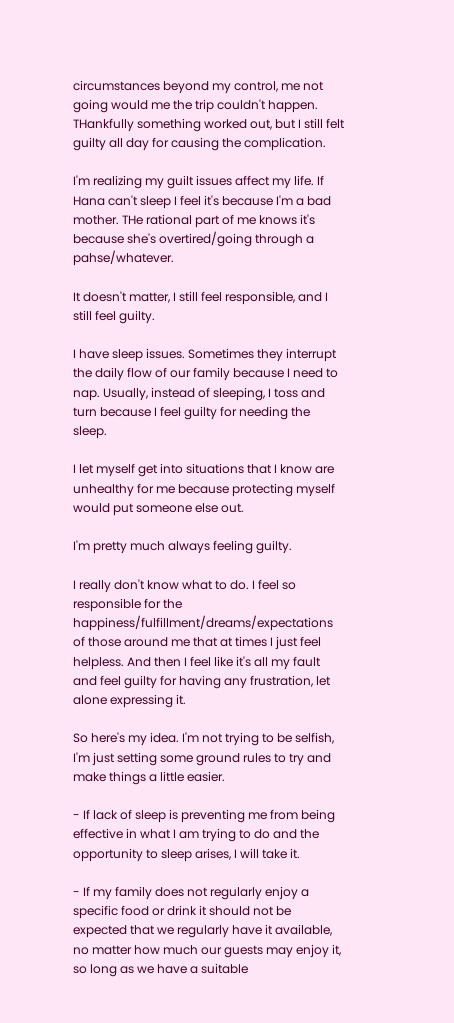circumstances beyond my control, me not going would me the trip couldn't happen. THankfully something worked out, but I still felt guilty all day for causing the complication.

I'm realizing my guilt issues affect my life. If Hana can't sleep I feel it's because I'm a bad mother. THe rational part of me knows it's because she's overtired/going through a pahse/whatever.

It doesn't matter, I still feel responsible, and I still feel guilty.

I have sleep issues. Sometimes they interrupt the daily flow of our family because I need to nap. Usually, instead of sleeping, I toss and turn because I feel guilty for needing the sleep.

I let myself get into situations that I know are unhealthy for me because protecting myself would put someone else out.

I'm pretty much always feeling guilty.

I really don't know what to do. I feel so responsible for the happiness/fulfillment/dreams/expectations of those around me that at times I just feel helpless. And then I feel like it's all my fault and feel guilty for having any frustration, let alone expressing it.

So here's my idea. I'm not trying to be selfish, I'm just setting some ground rules to try and make things a little easier.

- If lack of sleep is preventing me from being effective in what I am trying to do and the opportunity to sleep arises, I will take it.

- If my family does not regularly enjoy a specific food or drink it should not be expected that we regularly have it available, no matter how much our guests may enjoy it, so long as we have a suitable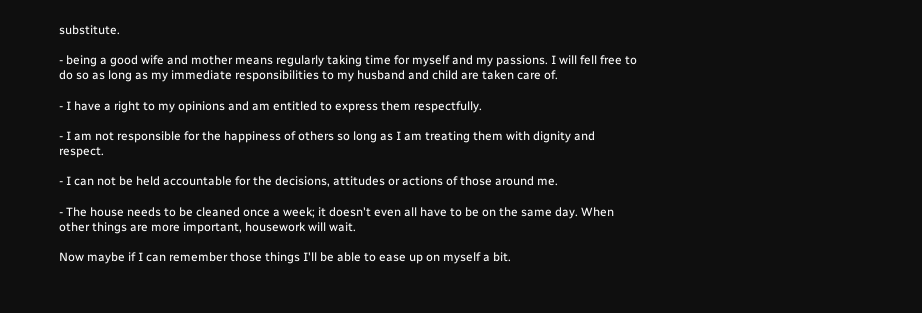substitute.

- being a good wife and mother means regularly taking time for myself and my passions. I will fell free to do so as long as my immediate responsibilities to my husband and child are taken care of.

- I have a right to my opinions and am entitled to express them respectfully.

- I am not responsible for the happiness of others so long as I am treating them with dignity and respect.

- I can not be held accountable for the decisions, attitudes or actions of those around me.

- The house needs to be cleaned once a week; it doesn't even all have to be on the same day. When other things are more important, housework will wait.

Now maybe if I can remember those things I'll be able to ease up on myself a bit.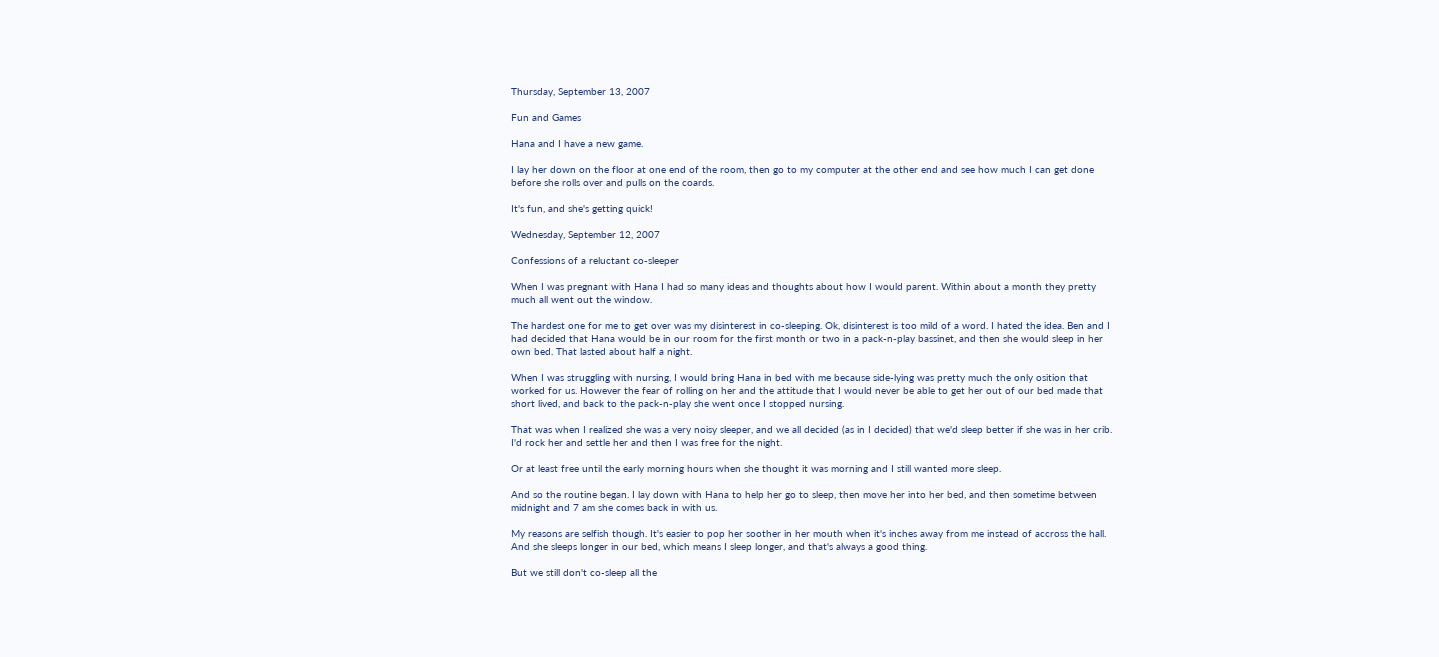Thursday, September 13, 2007

Fun and Games

Hana and I have a new game.

I lay her down on the floor at one end of the room, then go to my computer at the other end and see how much I can get done before she rolls over and pulls on the coards.

It's fun, and she's getting quick!

Wednesday, September 12, 2007

Confessions of a reluctant co-sleeper

When I was pregnant with Hana I had so many ideas and thoughts about how I would parent. Within about a month they pretty much all went out the window.

The hardest one for me to get over was my disinterest in co-sleeping. Ok, disinterest is too mild of a word. I hated the idea. Ben and I had decided that Hana would be in our room for the first month or two in a pack-n-play bassinet, and then she would sleep in her own bed. That lasted about half a night.

When I was struggling with nursing, I would bring Hana in bed with me because side-lying was pretty much the only osition that worked for us. However the fear of rolling on her and the attitude that I would never be able to get her out of our bed made that short lived, and back to the pack-n-play she went once I stopped nursing.

That was when I realized she was a very noisy sleeper, and we all decided (as in I decided) that we'd sleep better if she was in her crib. I'd rock her and settle her and then I was free for the night.

Or at least free until the early morning hours when she thought it was morning and I still wanted more sleep.

And so the routine began. I lay down with Hana to help her go to sleep, then move her into her bed, and then sometime between midnight and 7 am she comes back in with us.

My reasons are selfish though. It's easier to pop her soother in her mouth when it's inches away from me instead of accross the hall. And she sleeps longer in our bed, which means I sleep longer, and that's always a good thing.

But we still don't co-sleep all the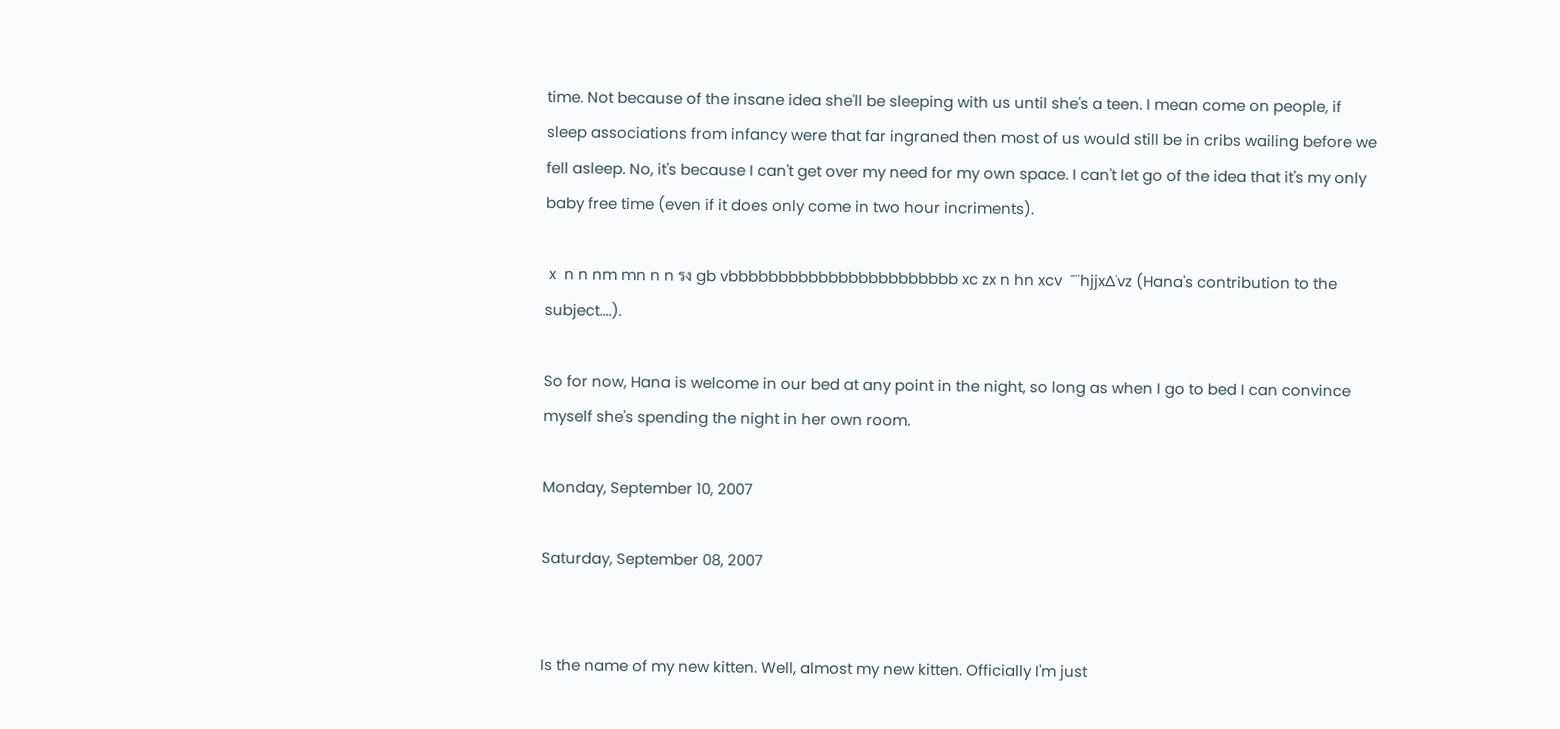time. Not because of the insane idea she'll be sleeping with us until she's a teen. I mean come on people, if sleep associations from infancy were that far ingraned then most of us would still be in cribs wailing before we fell asleep. No, it's because I can't get over my need for my own space. I can't let go of the idea that it's my only baby free time (even if it does only come in two hour incriments).

 x  n n nm mn n n รง gb vbbbbbbbbbbbbbbbbbbbbbbb xc zx n hn xcv  ˜¨hjjx∆˙vz (Hana's contribution to the subject....).

So for now, Hana is welcome in our bed at any point in the night, so long as when I go to bed I can convince myself she's spending the night in her own room.

Monday, September 10, 2007

Saturday, September 08, 2007


Is the name of my new kitten. Well, almost my new kitten. Officially I'm just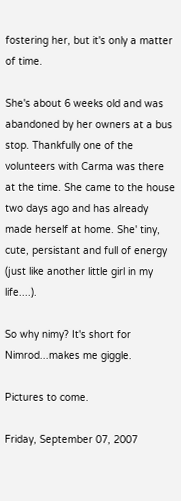fostering her, but it's only a matter of time.

She's about 6 weeks old and was abandoned by her owners at a bus stop. Thankfully one of the volunteers with Carma was there at the time. She came to the house two days ago and has already made herself at home. She' tiny, cute, persistant and full of energy (just like another little girl in my life....).

So why nimy? It's short for Nimrod...makes me giggle.

Pictures to come.

Friday, September 07, 2007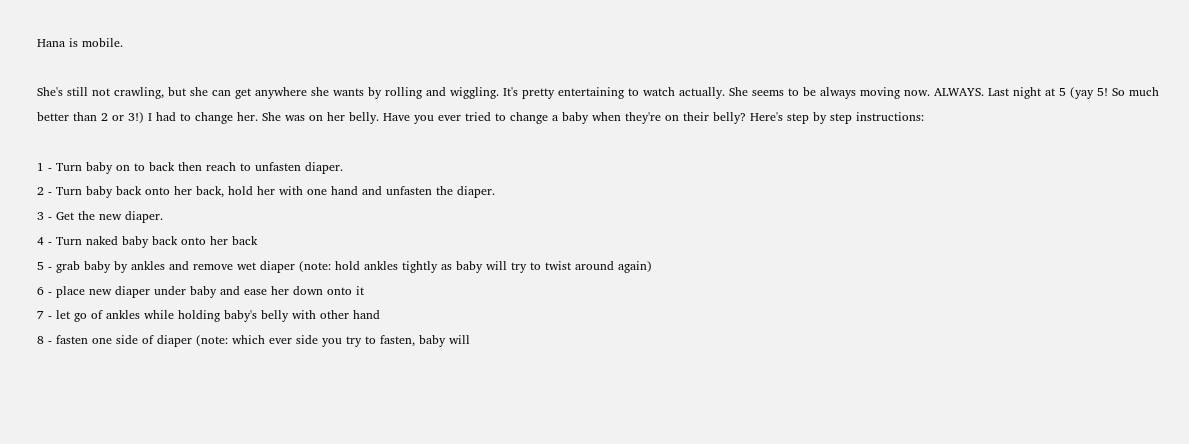Hana is mobile.

She's still not crawling, but she can get anywhere she wants by rolling and wiggling. It's pretty entertaining to watch actually. She seems to be always moving now. ALWAYS. Last night at 5 (yay 5! So much better than 2 or 3!) I had to change her. She was on her belly. Have you ever tried to change a baby when they're on their belly? Here's step by step instructions:

1 - Turn baby on to back then reach to unfasten diaper.
2 - Turn baby back onto her back, hold her with one hand and unfasten the diaper.
3 - Get the new diaper.
4 - Turn naked baby back onto her back
5 - grab baby by ankles and remove wet diaper (note: hold ankles tightly as baby will try to twist around again)
6 - place new diaper under baby and ease her down onto it
7 - let go of ankles while holding baby's belly with other hand
8 - fasten one side of diaper (note: which ever side you try to fasten, baby will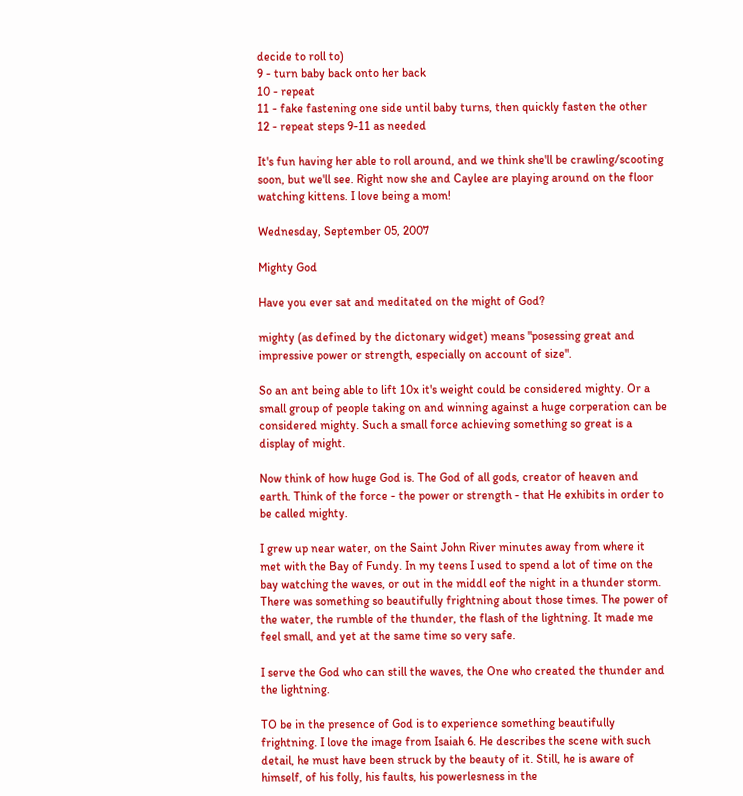decide to roll to)
9 - turn baby back onto her back
10 - repeat
11 - fake fastening one side until baby turns, then quickly fasten the other
12 - repeat steps 9-11 as needed

It's fun having her able to roll around, and we think she'll be crawling/scooting soon, but we'll see. Right now she and Caylee are playing around on the floor watching kittens. I love being a mom!

Wednesday, September 05, 2007

Mighty God

Have you ever sat and meditated on the might of God?

mighty (as defined by the dictonary widget) means "posessing great and impressive power or strength, especially on account of size".

So an ant being able to lift 10x it's weight could be considered mighty. Or a small group of people taking on and winning against a huge corperation can be considered mighty. Such a small force achieving something so great is a display of might.

Now think of how huge God is. The God of all gods, creator of heaven and earth. Think of the force - the power or strength - that He exhibits in order to be called mighty.

I grew up near water, on the Saint John River minutes away from where it met with the Bay of Fundy. In my teens I used to spend a lot of time on the bay watching the waves, or out in the middl eof the night in a thunder storm. There was something so beautifully frightning about those times. The power of the water, the rumble of the thunder, the flash of the lightning. It made me feel small, and yet at the same time so very safe.

I serve the God who can still the waves, the One who created the thunder and the lightning.

TO be in the presence of God is to experience something beautifully frightning. I love the image from Isaiah 6. He describes the scene with such detail, he must have been struck by the beauty of it. Still, he is aware of himself, of his folly, his faults, his powerlesness in the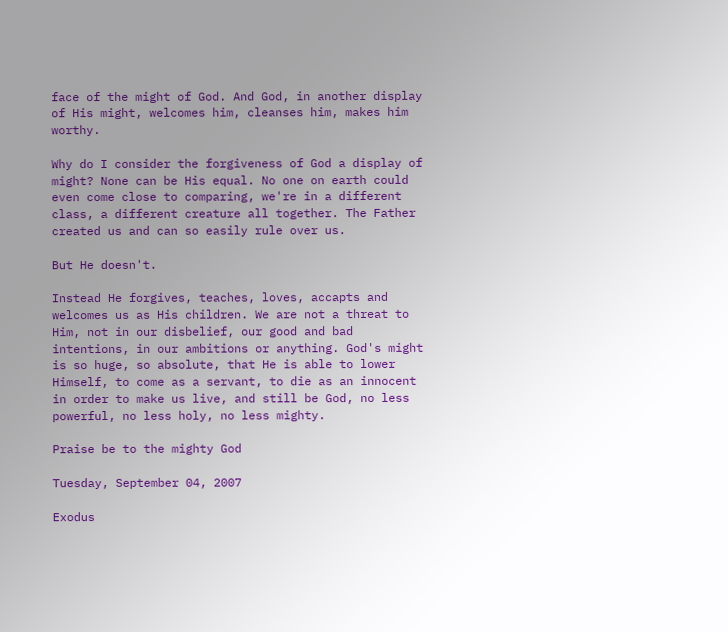face of the might of God. And God, in another display of His might, welcomes him, cleanses him, makes him worthy.

Why do I consider the forgiveness of God a display of might? None can be His equal. No one on earth could even come close to comparing, we're in a different class, a different creature all together. The Father created us and can so easily rule over us.

But He doesn't.

Instead He forgives, teaches, loves, accapts and welcomes us as His children. We are not a threat to Him, not in our disbelief, our good and bad intentions, in our ambitions or anything. God's might is so huge, so absolute, that He is able to lower Himself, to come as a servant, to die as an innocent in order to make us live, and still be God, no less powerful, no less holy, no less mighty.

Praise be to the mighty God

Tuesday, September 04, 2007

Exodus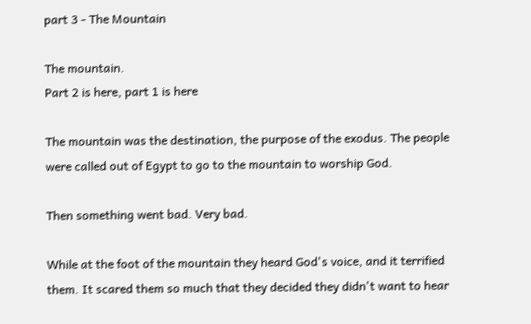part 3 - The Mountain

The mountain.
Part 2 is here, part 1 is here

The mountain was the destination, the purpose of the exodus. The people were called out of Egypt to go to the mountain to worship God.

Then something went bad. Very bad.

While at the foot of the mountain they heard God's voice, and it terrified them. It scared them so much that they decided they didn't want to hear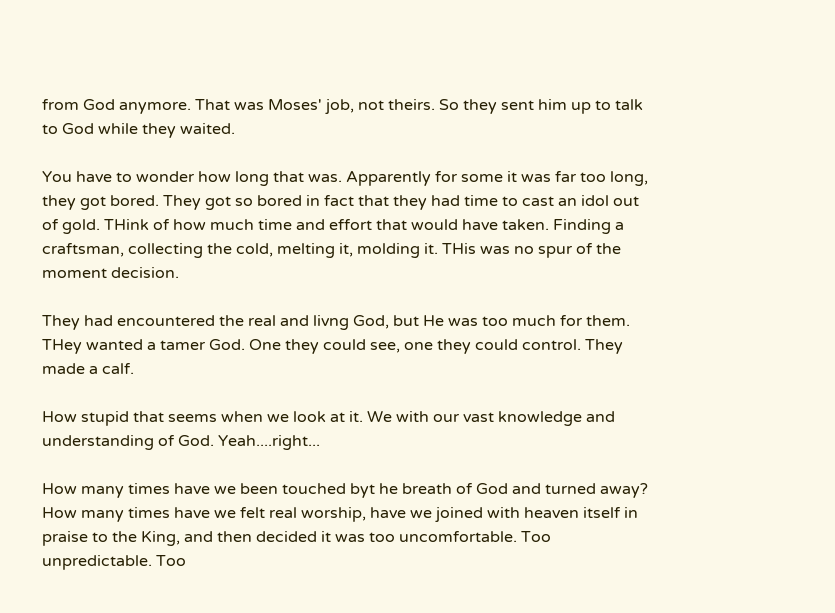from God anymore. That was Moses' job, not theirs. So they sent him up to talk to God while they waited.

You have to wonder how long that was. Apparently for some it was far too long, they got bored. They got so bored in fact that they had time to cast an idol out of gold. THink of how much time and effort that would have taken. Finding a craftsman, collecting the cold, melting it, molding it. THis was no spur of the moment decision.

They had encountered the real and livng God, but He was too much for them. THey wanted a tamer God. One they could see, one they could control. They made a calf.

How stupid that seems when we look at it. We with our vast knowledge and understanding of God. Yeah....right...

How many times have we been touched byt he breath of God and turned away? How many times have we felt real worship, have we joined with heaven itself in praise to the King, and then decided it was too uncomfortable. Too unpredictable. Too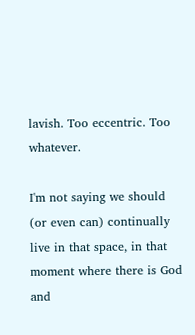lavish. Too eccentric. Too whatever.

I'm not saying we should (or even can) continually live in that space, in that moment where there is God and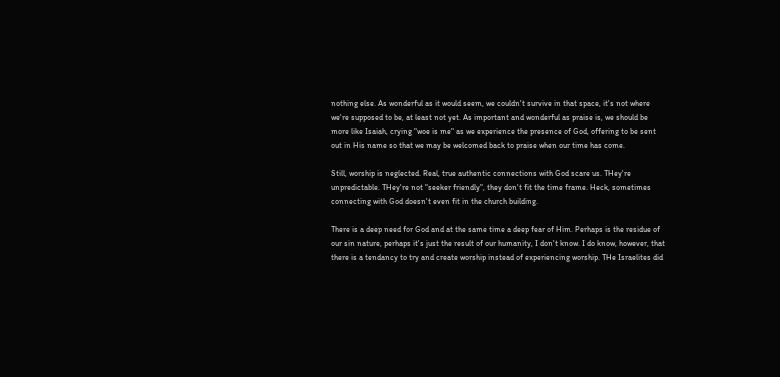nothing else. As wonderful as it would seem, we couldn't survive in that space, it's not where we're supposed to be, at least not yet. As important and wonderful as praise is, we should be more like Isaiah, crying "woe is me" as we experience the presence of God, offering to be sent out in His name so that we may be welcomed back to praise when our time has come.

Still, worship is neglected. Real, true authentic connections with God scare us. THey're unpredictable. THey're not "seeker friendly", they don't fit the time frame. Heck, sometimes connecting with God doesn't even fit in the church building.

There is a deep need for God and at the same time a deep fear of Him. Perhaps is the residue of our sin nature, perhaps it's just the result of our humanity, I don't know. I do know, however, that there is a tendancy to try and create worship instead of experiencing worship. THe Israelites did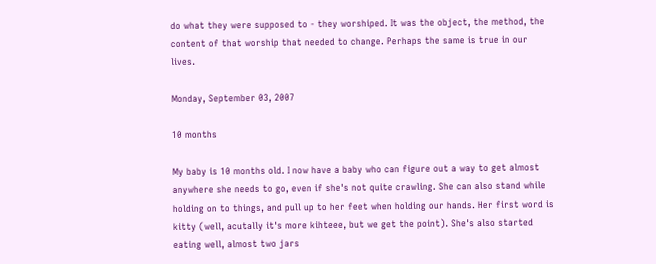do what they were supposed to - they worshiped. It was the object, the method, the content of that worship that needed to change. Perhaps the same is true in our lives.

Monday, September 03, 2007

10 months

My baby is 10 months old. I now have a baby who can figure out a way to get almost anywhere she needs to go, even if she's not quite crawling. She can also stand while holding on to things, and pull up to her feet when holding our hands. Her first word is kitty (well, acutally it's more kihteee, but we get the point). She's also started eating well, almost two jars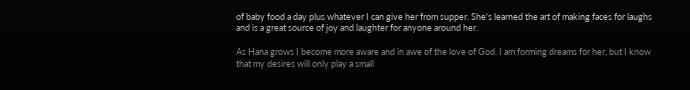of baby food a day plus whatever I can give her from supper. She's learned the art of making faces for laughs and is a great source of joy and laughter for anyone around her.

As Hana grows I become more aware and in awe of the love of God. I am forming dreams for her, but I know that my desires will only play a small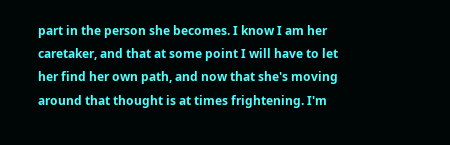part in the person she becomes. I know I am her caretaker, and that at some point I will have to let her find her own path, and now that she's moving around that thought is at times frightening. I'm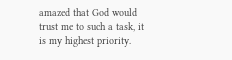amazed that God would trust me to such a task, it is my highest priority.